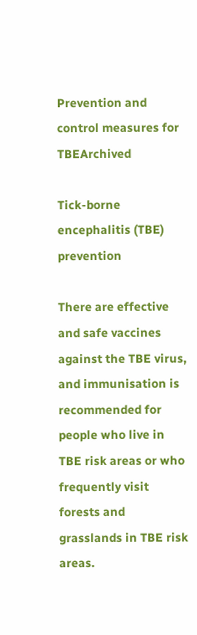Prevention and control measures for TBEArchived

Tick-borne encephalitis (TBE) prevention

There are effective and safe vaccines against the TBE virus, and immunisation is recommended for people who live in TBE risk areas or who frequently visit forests and grasslands in TBE risk areas.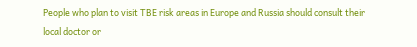People who plan to visit TBE risk areas in Europe and Russia should consult their local doctor or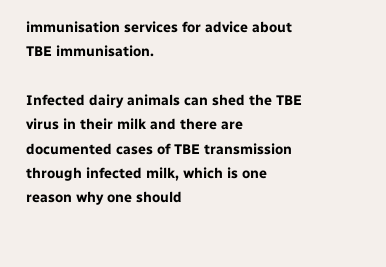immunisation services for advice about TBE immunisation.

Infected dairy animals can shed the TBE virus in their milk and there are documented cases of TBE transmission through infected milk, which is one reason why one should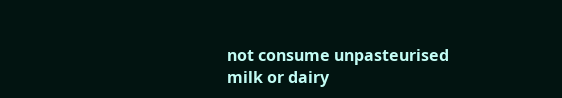not consume unpasteurised milk or dairy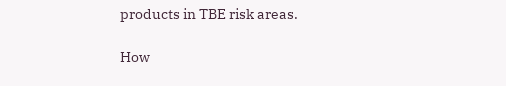products in TBE risk areas.

How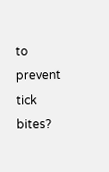to prevent tick bites?